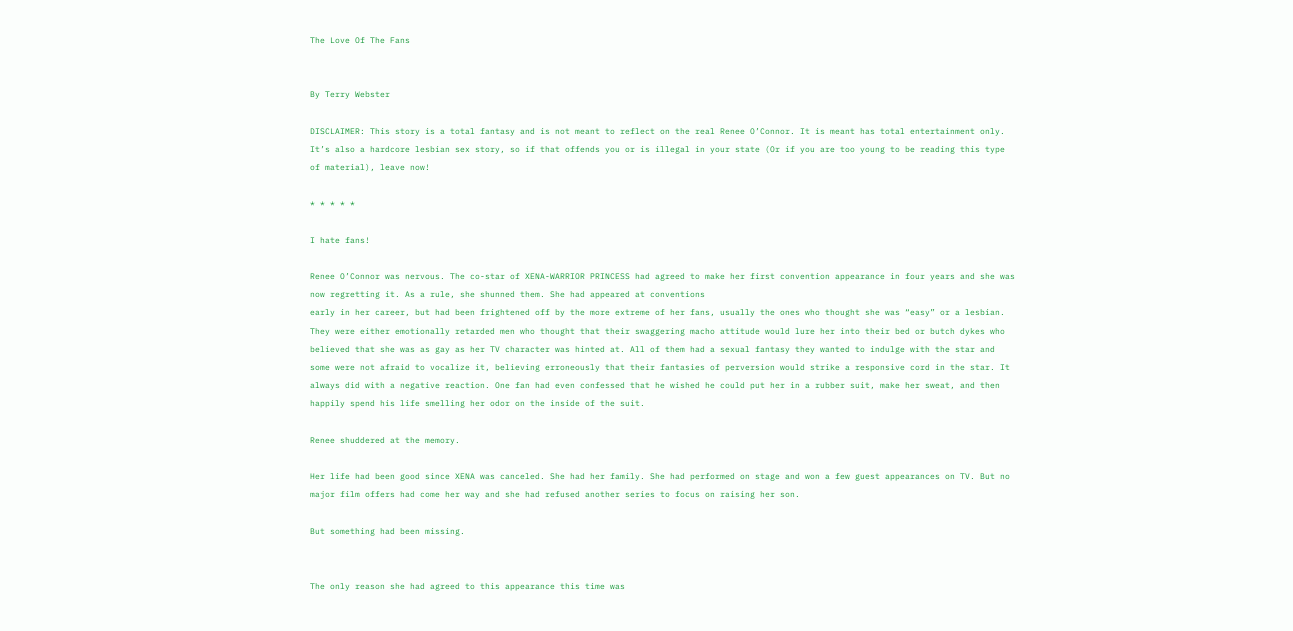The Love Of The Fans


By Terry Webster

DISCLAIMER: This story is a total fantasy and is not meant to reflect on the real Renee O’Connor. It is meant has total entertainment only. It’s also a hardcore lesbian sex story, so if that offends you or is illegal in your state (Or if you are too young to be reading this type of material), leave now!

* * * * *

I hate fans!

Renee O’Connor was nervous. The co-star of XENA-WARRIOR PRINCESS had agreed to make her first convention appearance in four years and she was now regretting it. As a rule, she shunned them. She had appeared at conventions
early in her career, but had been frightened off by the more extreme of her fans, usually the ones who thought she was “easy” or a lesbian. They were either emotionally retarded men who thought that their swaggering macho attitude would lure her into their bed or butch dykes who believed that she was as gay as her TV character was hinted at. All of them had a sexual fantasy they wanted to indulge with the star and some were not afraid to vocalize it, believing erroneously that their fantasies of perversion would strike a responsive cord in the star. It always did with a negative reaction. One fan had even confessed that he wished he could put her in a rubber suit, make her sweat, and then happily spend his life smelling her odor on the inside of the suit.

Renee shuddered at the memory.

Her life had been good since XENA was canceled. She had her family. She had performed on stage and won a few guest appearances on TV. But no major film offers had come her way and she had refused another series to focus on raising her son.

But something had been missing.


The only reason she had agreed to this appearance this time was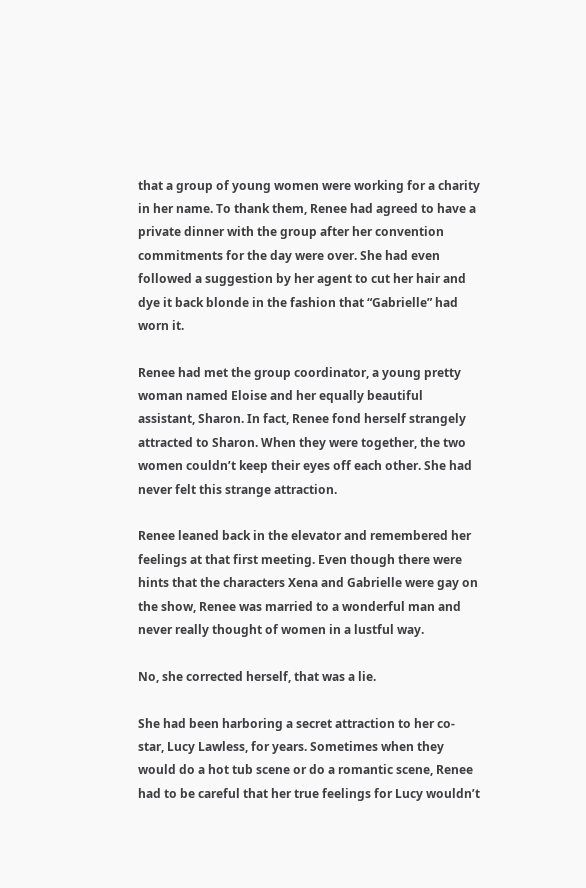that a group of young women were working for a charity in her name. To thank them, Renee had agreed to have a private dinner with the group after her convention commitments for the day were over. She had even followed a suggestion by her agent to cut her hair and dye it back blonde in the fashion that “Gabrielle” had worn it.

Renee had met the group coordinator, a young pretty woman named Eloise and her equally beautiful assistant, Sharon. In fact, Renee fond herself strangely attracted to Sharon. When they were together, the two women couldn’t keep their eyes off each other. She had never felt this strange attraction.

Renee leaned back in the elevator and remembered her feelings at that first meeting. Even though there were hints that the characters Xena and Gabrielle were gay on the show, Renee was married to a wonderful man and never really thought of women in a lustful way.

No, she corrected herself, that was a lie.

She had been harboring a secret attraction to her co-star, Lucy Lawless, for years. Sometimes when they would do a hot tub scene or do a romantic scene, Renee had to be careful that her true feelings for Lucy wouldn’t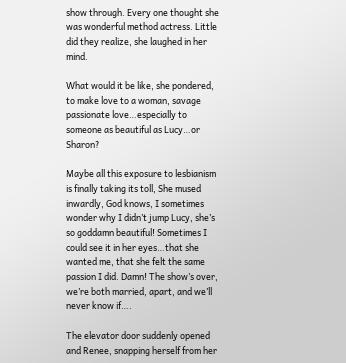show through. Every one thought she was wonderful method actress. Little did they realize, she laughed in her mind.

What would it be like, she pondered, to make love to a woman, savage passionate love…especially to someone as beautiful as Lucy…or Sharon?

Maybe all this exposure to lesbianism is finally taking its toll, She mused inwardly, God knows, I sometimes wonder why I didn’t jump Lucy, she’s so goddamn beautiful! Sometimes I could see it in her eyes…that she wanted me, that she felt the same passion I did. Damn! The show’s over, we’re both married, apart, and we’ll never know if….

The elevator door suddenly opened and Renee, snapping herself from her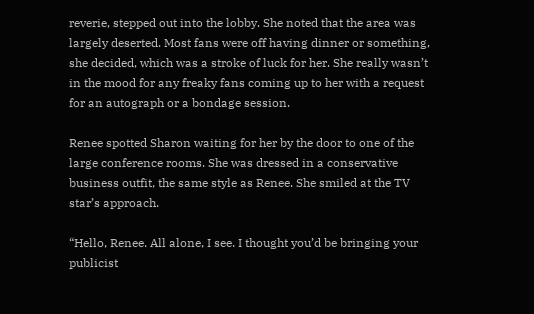reverie, stepped out into the lobby. She noted that the area was largely deserted. Most fans were off having dinner or something, she decided, which was a stroke of luck for her. She really wasn’t in the mood for any freaky fans coming up to her with a request for an autograph or a bondage session.

Renee spotted Sharon waiting for her by the door to one of the large conference rooms. She was dressed in a conservative business outfit, the same style as Renee. She smiled at the TV star’s approach.

“Hello, Renee. All alone, I see. I thought you’d be bringing your publicist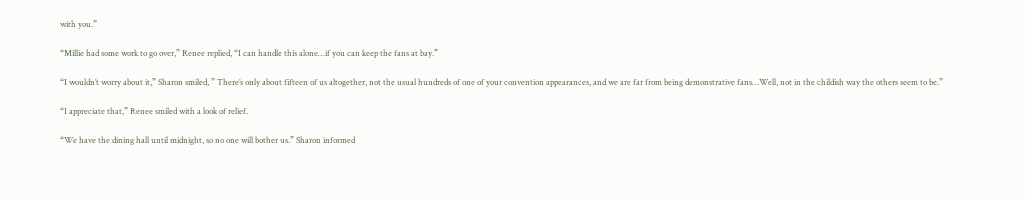with you.”

“Millie had some work to go over,” Renee replied, “I can handle this alone…if you can keep the fans at bay.”

“I wouldn’t worry about it,” Sharon smiled, ” There’s only about fifteen of us altogether, not the usual hundreds of one of your convention appearances, and we are far from being demonstrative fans…Well, not in the childish way the others seem to be.”

“I appreciate that,” Renee smiled with a look of relief.

“We have the dining hall until midnight, so no one will bother us.” Sharon informed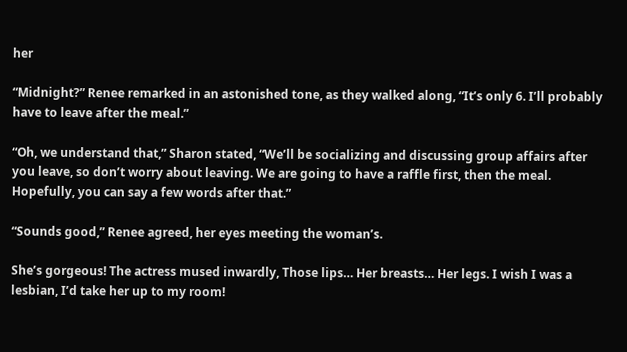her

“Midnight?” Renee remarked in an astonished tone, as they walked along, “It’s only 6. I’ll probably have to leave after the meal.”

“Oh, we understand that,” Sharon stated, “We’ll be socializing and discussing group affairs after you leave, so don’t worry about leaving. We are going to have a raffle first, then the meal. Hopefully, you can say a few words after that.”

“Sounds good,” Renee agreed, her eyes meeting the woman’s.

She’s gorgeous! The actress mused inwardly, Those lips… Her breasts… Her legs. I wish I was a lesbian, I’d take her up to my room!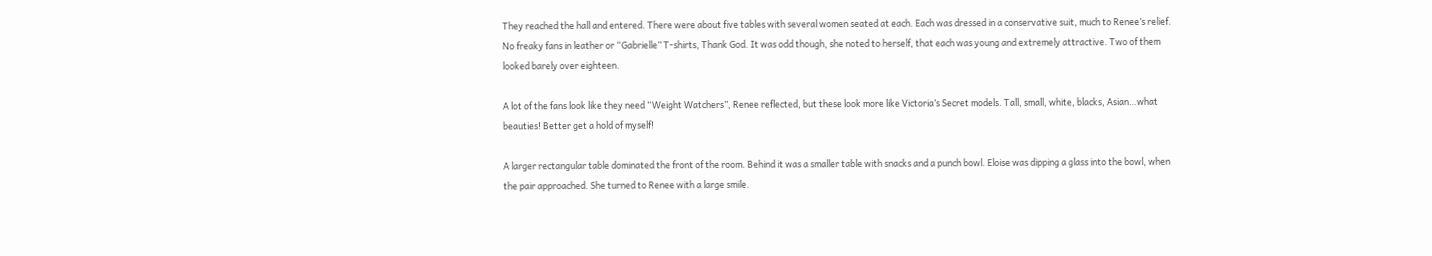They reached the hall and entered. There were about five tables with several women seated at each. Each was dressed in a conservative suit, much to Renee’s relief. No freaky fans in leather or “Gabrielle” T-shirts, Thank God. It was odd though, she noted to herself, that each was young and extremely attractive. Two of them looked barely over eighteen.

A lot of the fans look like they need “Weight Watchers”, Renee reflected, but these look more like Victoria’s Secret models. Tall, small, white, blacks, Asian…what beauties! Better get a hold of myself!

A larger rectangular table dominated the front of the room. Behind it was a smaller table with snacks and a punch bowl. Eloise was dipping a glass into the bowl, when the pair approached. She turned to Renee with a large smile.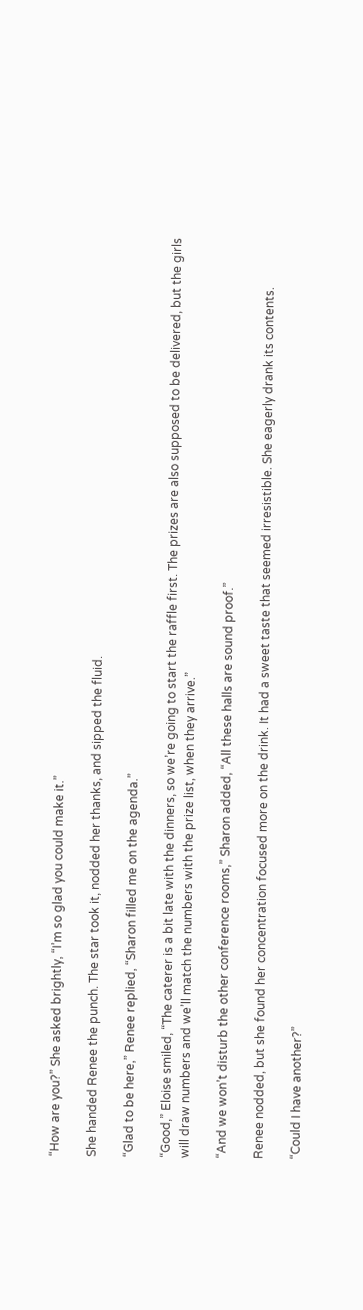“How are you?” She asked brightly, “I’m so glad you could make it.”

She handed Renee the punch. The star took it, nodded her thanks, and sipped the fluid.

“Glad to be here,” Renee replied, “Sharon filled me on the agenda.”

“Good,” Eloise smiled, “The caterer is a bit late with the dinners, so we’re going to start the raffle first. The prizes are also supposed to be delivered, but the girls will draw numbers and we’ll match the numbers with the prize list, when they arrive.”

“And we won’t disturb the other conference rooms,” Sharon added, “All these halls are sound proof.”

Renee nodded, but she found her concentration focused more on the drink. It had a sweet taste that seemed irresistible. She eagerly drank its contents.

“Could I have another?”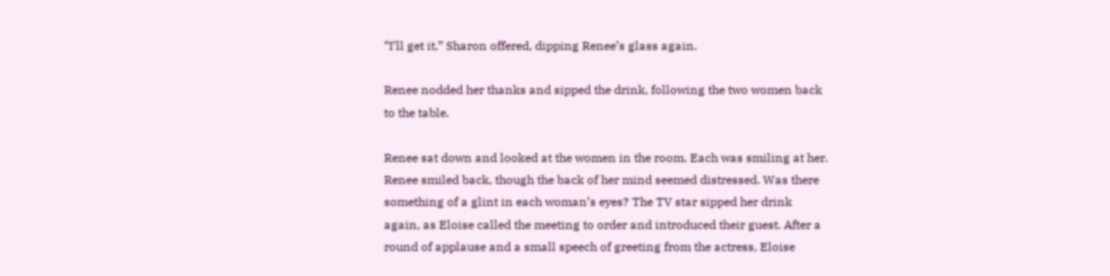“I’ll get it,” Sharon offered, dipping Renee’s glass again.

Renee nodded her thanks and sipped the drink, following the two women back to the table.

Renee sat down and looked at the women in the room. Each was smiling at her. Renee smiled back, though the back of her mind seemed distressed. Was there something of a glint in each woman’s eyes? The TV star sipped her drink again, as Eloise called the meeting to order and introduced their guest. After a round of applause and a small speech of greeting from the actress, Eloise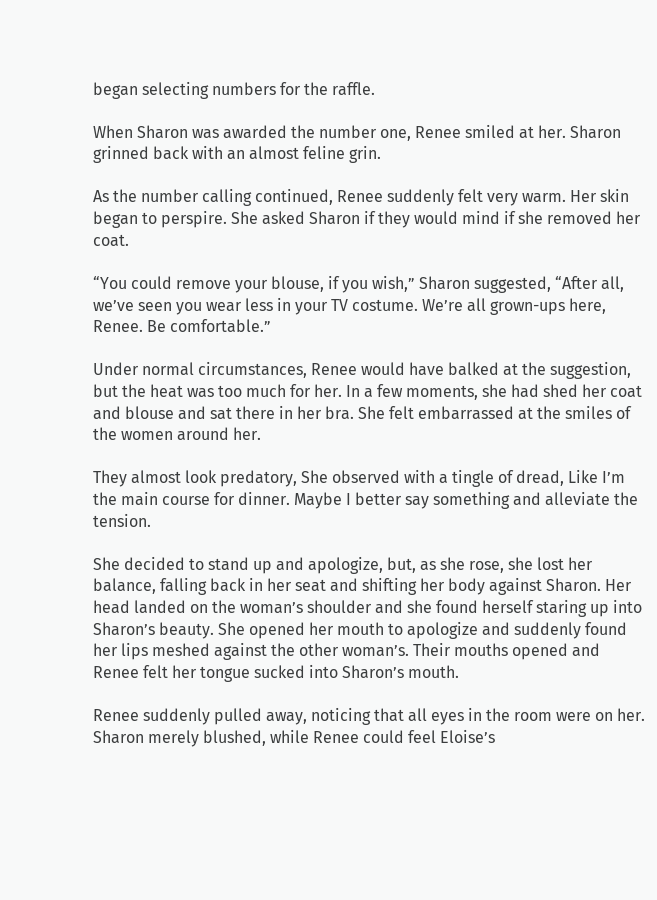began selecting numbers for the raffle.

When Sharon was awarded the number one, Renee smiled at her. Sharon grinned back with an almost feline grin.

As the number calling continued, Renee suddenly felt very warm. Her skin began to perspire. She asked Sharon if they would mind if she removed her coat.

“You could remove your blouse, if you wish,” Sharon suggested, “After all, we’ve seen you wear less in your TV costume. We’re all grown-ups here, Renee. Be comfortable.”

Under normal circumstances, Renee would have balked at the suggestion, but the heat was too much for her. In a few moments, she had shed her coat and blouse and sat there in her bra. She felt embarrassed at the smiles of the women around her.

They almost look predatory, She observed with a tingle of dread, Like I’m the main course for dinner. Maybe I better say something and alleviate the tension.

She decided to stand up and apologize, but, as she rose, she lost her balance, falling back in her seat and shifting her body against Sharon. Her head landed on the woman’s shoulder and she found herself staring up into Sharon’s beauty. She opened her mouth to apologize and suddenly found her lips meshed against the other woman’s. Their mouths opened and Renee felt her tongue sucked into Sharon’s mouth.

Renee suddenly pulled away, noticing that all eyes in the room were on her. Sharon merely blushed, while Renee could feel Eloise’s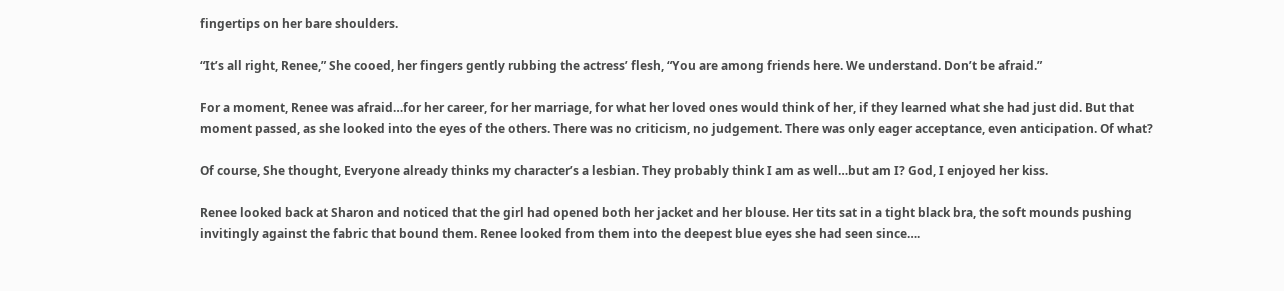fingertips on her bare shoulders.

“It’s all right, Renee,” She cooed, her fingers gently rubbing the actress’ flesh, “You are among friends here. We understand. Don’t be afraid.”

For a moment, Renee was afraid…for her career, for her marriage, for what her loved ones would think of her, if they learned what she had just did. But that moment passed, as she looked into the eyes of the others. There was no criticism, no judgement. There was only eager acceptance, even anticipation. Of what?

Of course, She thought, Everyone already thinks my character’s a lesbian. They probably think I am as well…but am I? God, I enjoyed her kiss.

Renee looked back at Sharon and noticed that the girl had opened both her jacket and her blouse. Her tits sat in a tight black bra, the soft mounds pushing invitingly against the fabric that bound them. Renee looked from them into the deepest blue eyes she had seen since….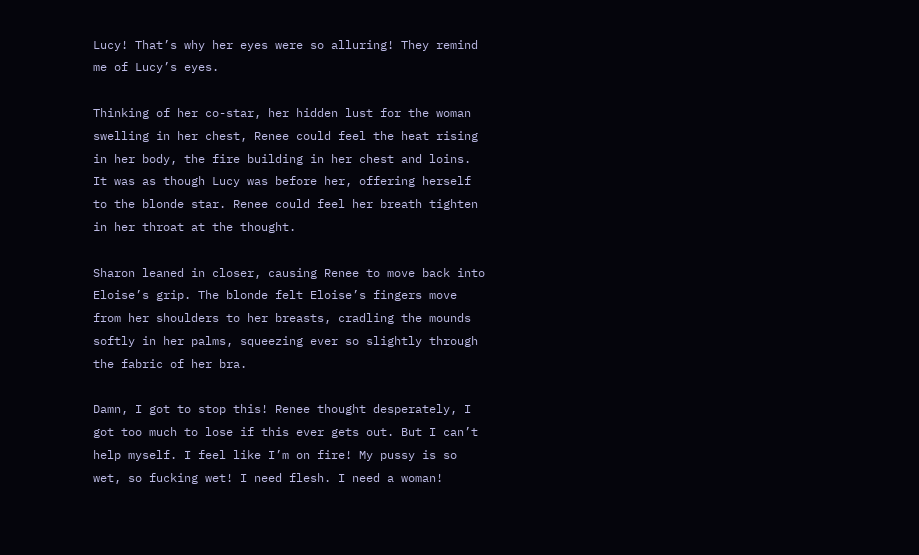Lucy! That’s why her eyes were so alluring! They remind me of Lucy’s eyes.

Thinking of her co-star, her hidden lust for the woman swelling in her chest, Renee could feel the heat rising in her body, the fire building in her chest and loins. It was as though Lucy was before her, offering herself to the blonde star. Renee could feel her breath tighten in her throat at the thought.

Sharon leaned in closer, causing Renee to move back into Eloise’s grip. The blonde felt Eloise’s fingers move from her shoulders to her breasts, cradling the mounds softly in her palms, squeezing ever so slightly through the fabric of her bra.

Damn, I got to stop this! Renee thought desperately, I got too much to lose if this ever gets out. But I can’t help myself. I feel like I’m on fire! My pussy is so wet, so fucking wet! I need flesh. I need a woman!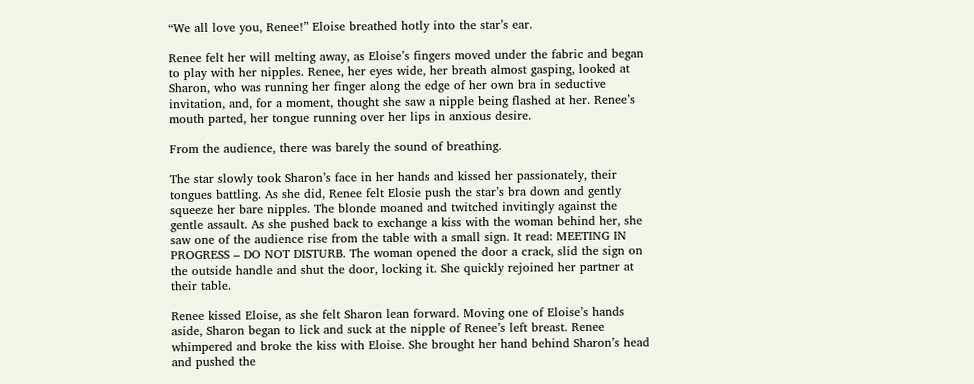“We all love you, Renee!” Eloise breathed hotly into the star’s ear.

Renee felt her will melting away, as Eloise’s fingers moved under the fabric and began to play with her nipples. Renee, her eyes wide, her breath almost gasping, looked at Sharon, who was running her finger along the edge of her own bra in seductive invitation, and, for a moment, thought she saw a nipple being flashed at her. Renee’s mouth parted, her tongue running over her lips in anxious desire.

From the audience, there was barely the sound of breathing.

The star slowly took Sharon’s face in her hands and kissed her passionately, their tongues battling. As she did, Renee felt Elosie push the star’s bra down and gently squeeze her bare nipples. The blonde moaned and twitched invitingly against the gentle assault. As she pushed back to exchange a kiss with the woman behind her, she saw one of the audience rise from the table with a small sign. It read: MEETING IN PROGRESS – DO NOT DISTURB. The woman opened the door a crack, slid the sign on the outside handle and shut the door, locking it. She quickly rejoined her partner at their table.

Renee kissed Eloise, as she felt Sharon lean forward. Moving one of Eloise’s hands aside, Sharon began to lick and suck at the nipple of Renee’s left breast. Renee whimpered and broke the kiss with Eloise. She brought her hand behind Sharon’s head and pushed the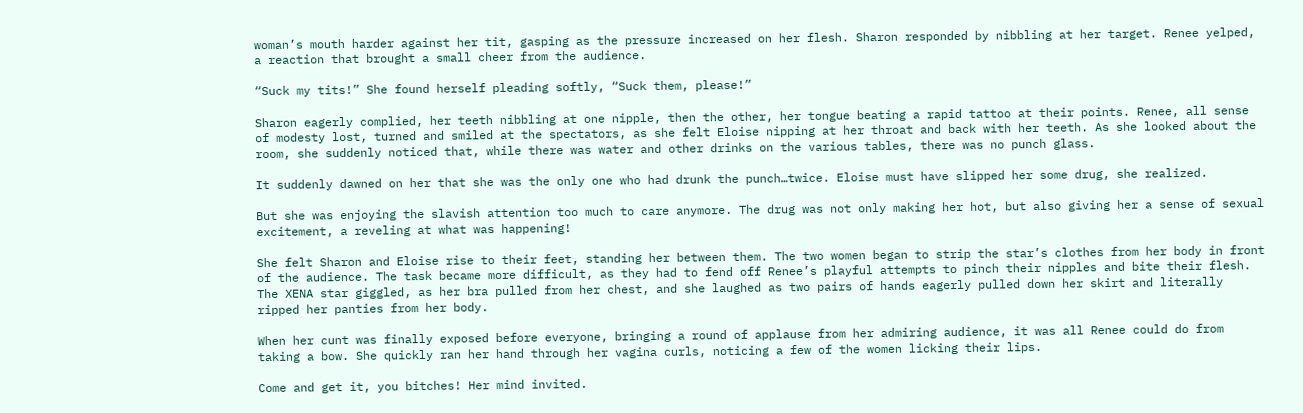woman’s mouth harder against her tit, gasping as the pressure increased on her flesh. Sharon responded by nibbling at her target. Renee yelped, a reaction that brought a small cheer from the audience.

“Suck my tits!” She found herself pleading softly, “Suck them, please!”

Sharon eagerly complied, her teeth nibbling at one nipple, then the other, her tongue beating a rapid tattoo at their points. Renee, all sense of modesty lost, turned and smiled at the spectators, as she felt Eloise nipping at her throat and back with her teeth. As she looked about the room, she suddenly noticed that, while there was water and other drinks on the various tables, there was no punch glass.

It suddenly dawned on her that she was the only one who had drunk the punch…twice. Eloise must have slipped her some drug, she realized.

But she was enjoying the slavish attention too much to care anymore. The drug was not only making her hot, but also giving her a sense of sexual excitement, a reveling at what was happening!

She felt Sharon and Eloise rise to their feet, standing her between them. The two women began to strip the star’s clothes from her body in front of the audience. The task became more difficult, as they had to fend off Renee’s playful attempts to pinch their nipples and bite their flesh. The XENA star giggled, as her bra pulled from her chest, and she laughed as two pairs of hands eagerly pulled down her skirt and literally ripped her panties from her body.

When her cunt was finally exposed before everyone, bringing a round of applause from her admiring audience, it was all Renee could do from taking a bow. She quickly ran her hand through her vagina curls, noticing a few of the women licking their lips.

Come and get it, you bitches! Her mind invited.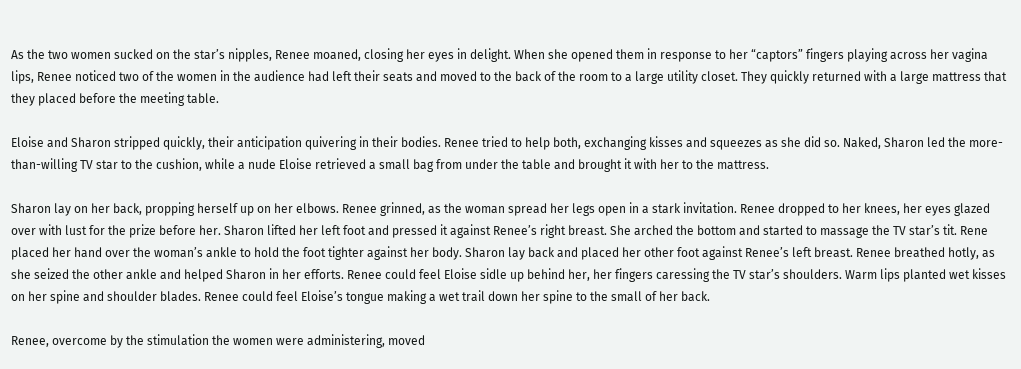As the two women sucked on the star’s nipples, Renee moaned, closing her eyes in delight. When she opened them in response to her “captors” fingers playing across her vagina lips, Renee noticed two of the women in the audience had left their seats and moved to the back of the room to a large utility closet. They quickly returned with a large mattress that they placed before the meeting table.

Eloise and Sharon stripped quickly, their anticipation quivering in their bodies. Renee tried to help both, exchanging kisses and squeezes as she did so. Naked, Sharon led the more-than-willing TV star to the cushion, while a nude Eloise retrieved a small bag from under the table and brought it with her to the mattress.

Sharon lay on her back, propping herself up on her elbows. Renee grinned, as the woman spread her legs open in a stark invitation. Renee dropped to her knees, her eyes glazed over with lust for the prize before her. Sharon lifted her left foot and pressed it against Renee’s right breast. She arched the bottom and started to massage the TV star’s tit. Rene placed her hand over the woman’s ankle to hold the foot tighter against her body. Sharon lay back and placed her other foot against Renee’s left breast. Renee breathed hotly, as she seized the other ankle and helped Sharon in her efforts. Renee could feel Eloise sidle up behind her, her fingers caressing the TV star’s shoulders. Warm lips planted wet kisses on her spine and shoulder blades. Renee could feel Eloise’s tongue making a wet trail down her spine to the small of her back.

Renee, overcome by the stimulation the women were administering, moved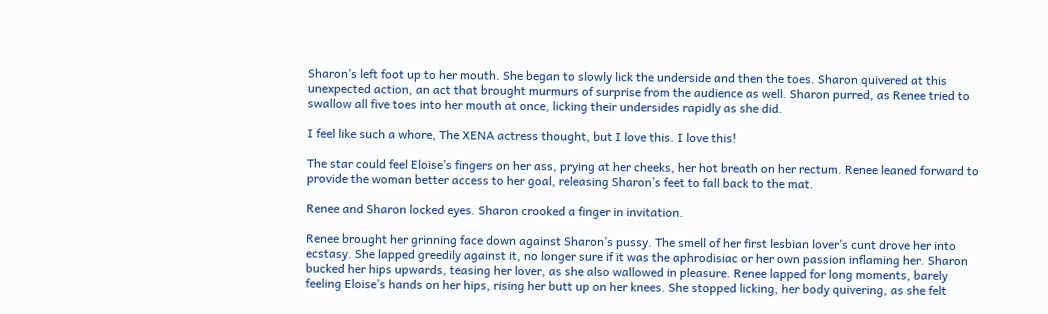Sharon’s left foot up to her mouth. She began to slowly lick the underside and then the toes. Sharon quivered at this unexpected action, an act that brought murmurs of surprise from the audience as well. Sharon purred, as Renee tried to swallow all five toes into her mouth at once, licking their undersides rapidly as she did.

I feel like such a whore, The XENA actress thought, but I love this. I love this!

The star could feel Eloise’s fingers on her ass, prying at her cheeks, her hot breath on her rectum. Renee leaned forward to provide the woman better access to her goal, releasing Sharon’s feet to fall back to the mat.

Renee and Sharon locked eyes. Sharon crooked a finger in invitation.

Renee brought her grinning face down against Sharon’s pussy. The smell of her first lesbian lover’s cunt drove her into ecstasy. She lapped greedily against it, no longer sure if it was the aphrodisiac or her own passion inflaming her. Sharon bucked her hips upwards, teasing her lover, as she also wallowed in pleasure. Renee lapped for long moments, barely feeling Eloise’s hands on her hips, rising her butt up on her knees. She stopped licking, her body quivering, as she felt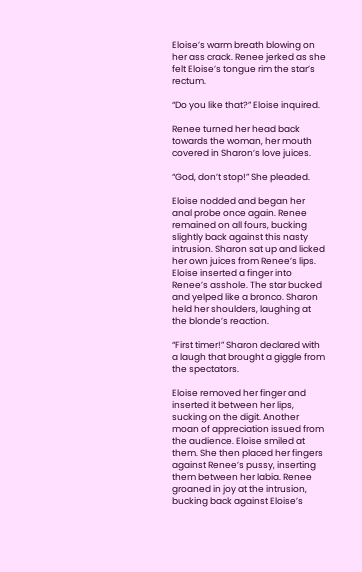Eloise’s warm breath blowing on her ass crack. Renee jerked as she felt Eloise’s tongue rim the star’s rectum.

“Do you like that?” Eloise inquired.

Renee turned her head back towards the woman, her mouth covered in Sharon’s love juices.

“God, don’t stop!” She pleaded.

Eloise nodded and began her anal probe once again. Renee remained on all fours, bucking slightly back against this nasty intrusion. Sharon sat up and licked her own juices from Renee’s lips. Eloise inserted a finger into Renee’s asshole. The star bucked and yelped like a bronco. Sharon held her shoulders, laughing at the blonde’s reaction.

“First timer!” Sharon declared with a laugh that brought a giggle from the spectators.

Eloise removed her finger and inserted it between her lips, sucking on the digit. Another moan of appreciation issued from the audience. Eloise smiled at them. She then placed her fingers against Renee’s pussy, inserting them between her labia. Renee groaned in joy at the intrusion, bucking back against Eloise’s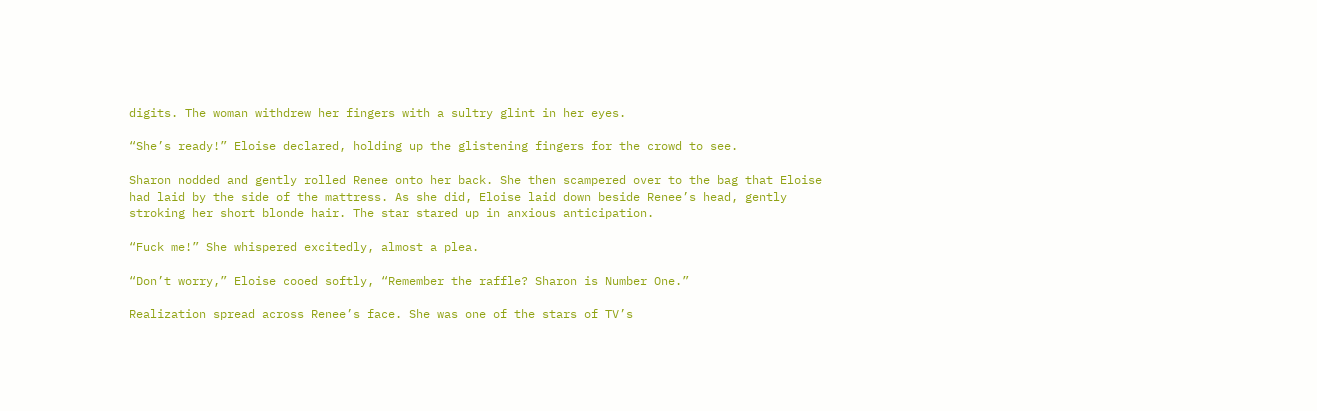digits. The woman withdrew her fingers with a sultry glint in her eyes.

“She’s ready!” Eloise declared, holding up the glistening fingers for the crowd to see.

Sharon nodded and gently rolled Renee onto her back. She then scampered over to the bag that Eloise had laid by the side of the mattress. As she did, Eloise laid down beside Renee’s head, gently stroking her short blonde hair. The star stared up in anxious anticipation.

“Fuck me!” She whispered excitedly, almost a plea.

“Don’t worry,” Eloise cooed softly, “Remember the raffle? Sharon is Number One.”

Realization spread across Renee’s face. She was one of the stars of TV’s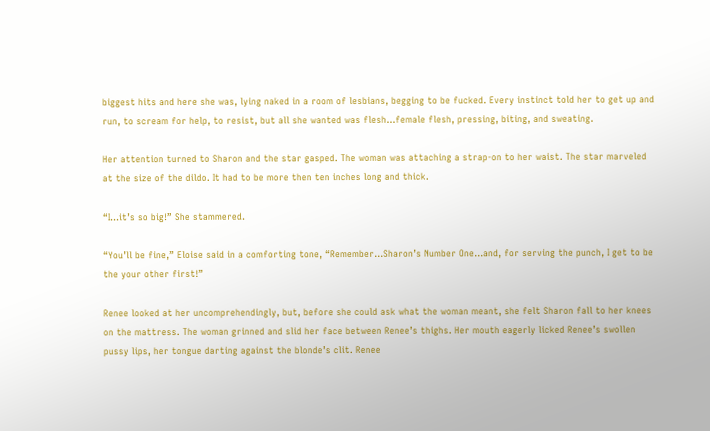biggest hits and here she was, lying naked in a room of lesbians, begging to be fucked. Every instinct told her to get up and run, to scream for help, to resist, but all she wanted was flesh…female flesh, pressing, biting, and sweating.

Her attention turned to Sharon and the star gasped. The woman was attaching a strap-on to her waist. The star marveled at the size of the dildo. It had to be more then ten inches long and thick.

“I…it’s so big!” She stammered.

“You’ll be fine,” Eloise said in a comforting tone, “Remember…Sharon’s Number One…and, for serving the punch, I get to be the your other first!”

Renee looked at her uncomprehendingly, but, before she could ask what the woman meant, she felt Sharon fall to her knees on the mattress. The woman grinned and slid her face between Renee’s thighs. Her mouth eagerly licked Renee’s swollen pussy lips, her tongue darting against the blonde’s clit. Renee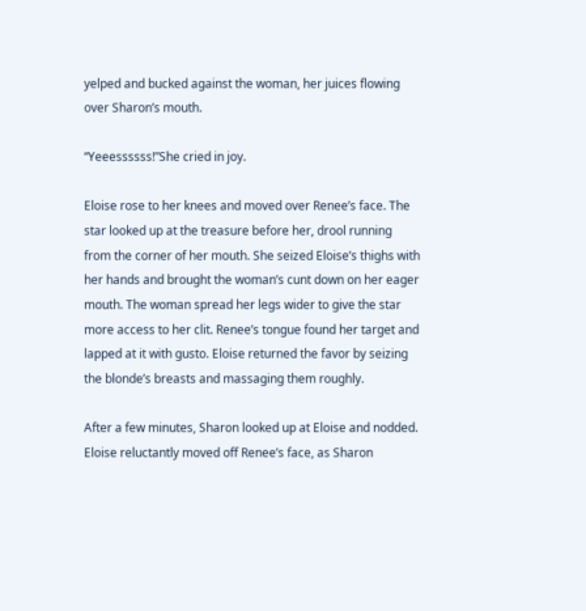yelped and bucked against the woman, her juices flowing over Sharon’s mouth.

“Yeeessssss!”She cried in joy.

Eloise rose to her knees and moved over Renee’s face. The star looked up at the treasure before her, drool running from the corner of her mouth. She seized Eloise’s thighs with her hands and brought the woman’s cunt down on her eager mouth. The woman spread her legs wider to give the star more access to her clit. Renee’s tongue found her target and lapped at it with gusto. Eloise returned the favor by seizing the blonde’s breasts and massaging them roughly.

After a few minutes, Sharon looked up at Eloise and nodded. Eloise reluctantly moved off Renee’s face, as Sharon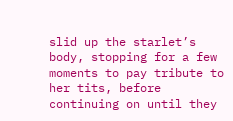slid up the starlet’s body, stopping for a few moments to pay tribute to her tits, before continuing on until they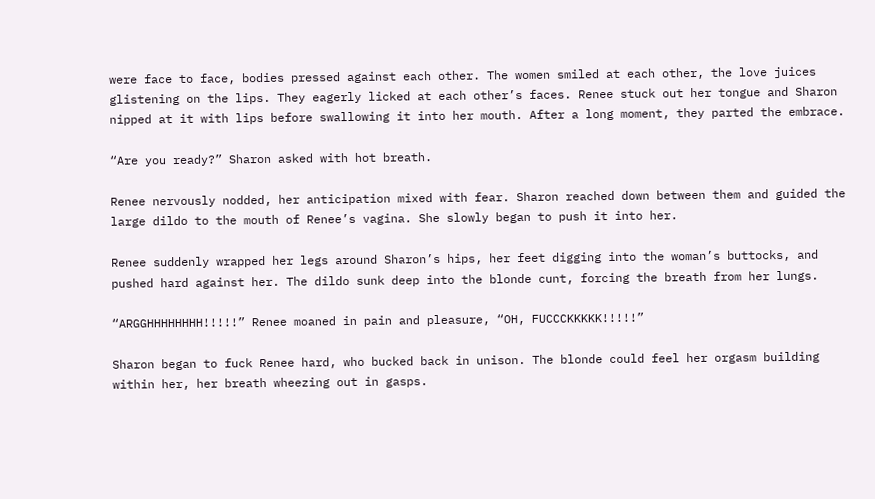were face to face, bodies pressed against each other. The women smiled at each other, the love juices glistening on the lips. They eagerly licked at each other’s faces. Renee stuck out her tongue and Sharon nipped at it with lips before swallowing it into her mouth. After a long moment, they parted the embrace.

“Are you ready?” Sharon asked with hot breath.

Renee nervously nodded, her anticipation mixed with fear. Sharon reached down between them and guided the large dildo to the mouth of Renee’s vagina. She slowly began to push it into her.

Renee suddenly wrapped her legs around Sharon’s hips, her feet digging into the woman’s buttocks, and pushed hard against her. The dildo sunk deep into the blonde cunt, forcing the breath from her lungs.

“ARGGHHHHHHHH!!!!!” Renee moaned in pain and pleasure, “OH, FUCCCKKKKK!!!!!”

Sharon began to fuck Renee hard, who bucked back in unison. The blonde could feel her orgasm building within her, her breath wheezing out in gasps.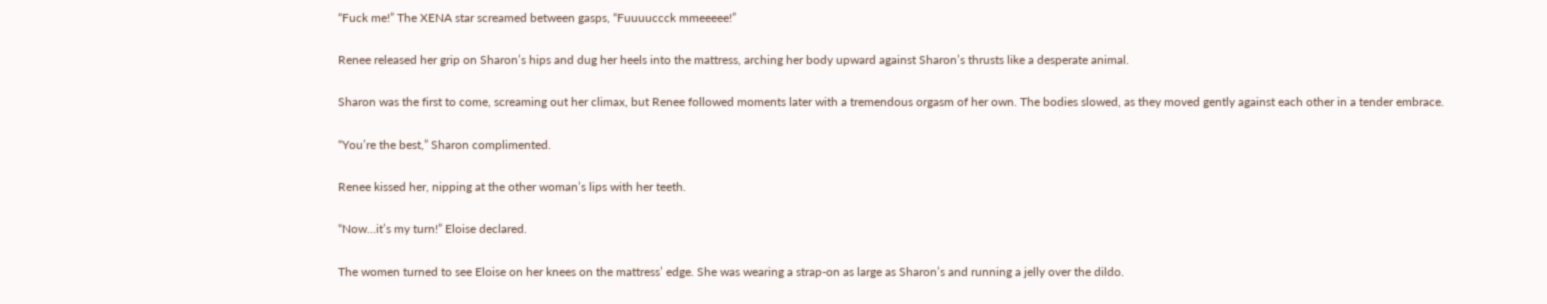“Fuck me!” The XENA star screamed between gasps, “Fuuuuccck mmeeeee!”

Renee released her grip on Sharon’s hips and dug her heels into the mattress, arching her body upward against Sharon’s thrusts like a desperate animal.

Sharon was the first to come, screaming out her climax, but Renee followed moments later with a tremendous orgasm of her own. The bodies slowed, as they moved gently against each other in a tender embrace.

“You’re the best,” Sharon complimented.

Renee kissed her, nipping at the other woman’s lips with her teeth.

“Now…it’s my turn!” Eloise declared.

The women turned to see Eloise on her knees on the mattress’ edge. She was wearing a strap-on as large as Sharon’s and running a jelly over the dildo.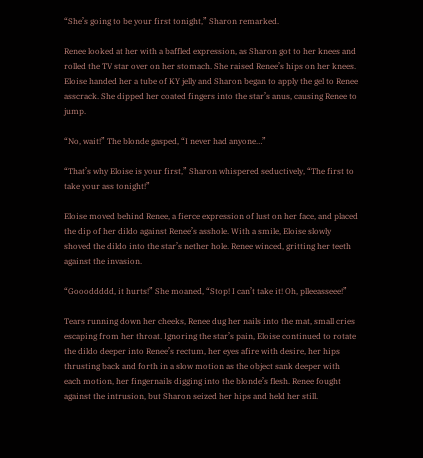“She’s going to be your first tonight,” Sharon remarked.

Renee looked at her with a baffled expression, as Sharon got to her knees and rolled the TV star over on her stomach. She raised Renee’s hips on her knees. Eloise handed her a tube of KY jelly and Sharon began to apply the gel to Renee asscrack. She dipped her coated fingers into the star’s anus, causing Renee to jump.

“No, wait!” The blonde gasped, “I never had anyone…”

“That’s why Eloise is your first,” Sharon whispered seductively, “The first to take your ass tonight!”

Eloise moved behind Renee, a fierce expression of lust on her face, and placed the dip of her dildo against Renee’s asshole. With a smile, Eloise slowly shoved the dildo into the star’s nether hole. Renee winced, gritting her teeth against the invasion.

“Goooddddd, it hurts!” She moaned, “Stop! I can’t take it! Oh, plleeasseee!”

Tears running down her cheeks, Renee dug her nails into the mat, small cries escaping from her throat. Ignoring the star’s pain, Eloise continued to rotate the dildo deeper into Renee’s rectum, her eyes afire with desire, her hips thrusting back and forth in a slow motion as the object sank deeper with each motion, her fingernails digging into the blonde’s flesh. Renee fought against the intrusion, but Sharon seized her hips and held her still.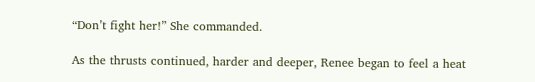“Don’t fight her!” She commanded.

As the thrusts continued, harder and deeper, Renee began to feel a heat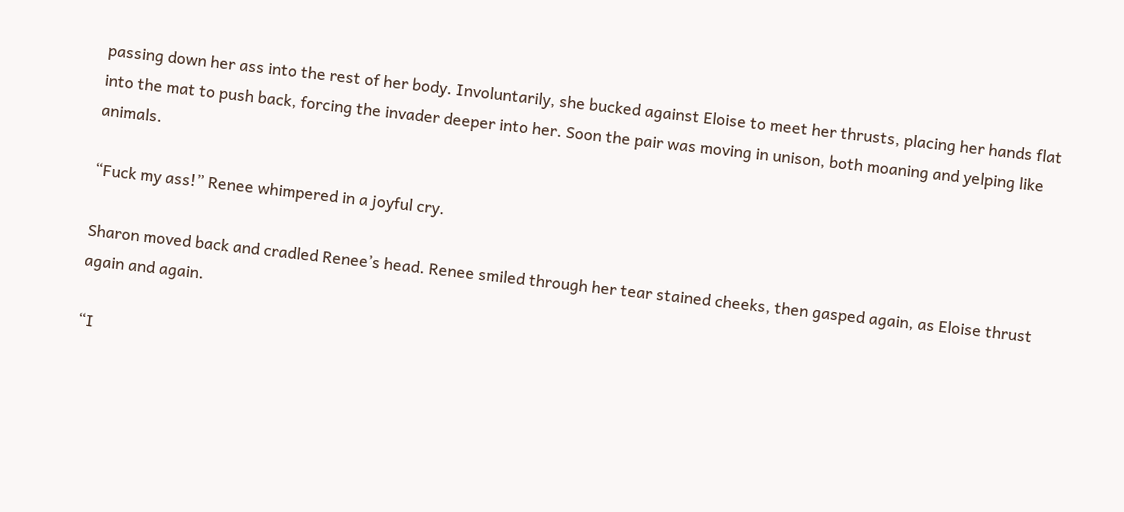passing down her ass into the rest of her body. Involuntarily, she bucked against Eloise to meet her thrusts, placing her hands flat into the mat to push back, forcing the invader deeper into her. Soon the pair was moving in unison, both moaning and yelping like animals.

“Fuck my ass!” Renee whimpered in a joyful cry.

Sharon moved back and cradled Renee’s head. Renee smiled through her tear stained cheeks, then gasped again, as Eloise thrust again and again.

“I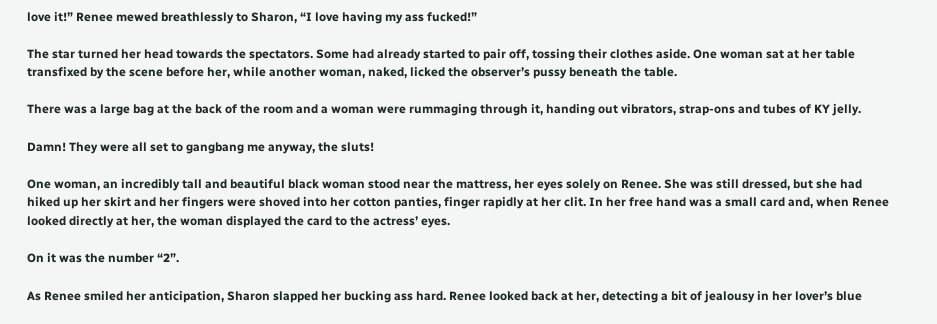love it!” Renee mewed breathlessly to Sharon, “I love having my ass fucked!”

The star turned her head towards the spectators. Some had already started to pair off, tossing their clothes aside. One woman sat at her table transfixed by the scene before her, while another woman, naked, licked the observer’s pussy beneath the table.

There was a large bag at the back of the room and a woman were rummaging through it, handing out vibrators, strap-ons and tubes of KY jelly.

Damn! They were all set to gangbang me anyway, the sluts!

One woman, an incredibly tall and beautiful black woman stood near the mattress, her eyes solely on Renee. She was still dressed, but she had hiked up her skirt and her fingers were shoved into her cotton panties, finger rapidly at her clit. In her free hand was a small card and, when Renee looked directly at her, the woman displayed the card to the actress’ eyes.

On it was the number “2”.

As Renee smiled her anticipation, Sharon slapped her bucking ass hard. Renee looked back at her, detecting a bit of jealousy in her lover’s blue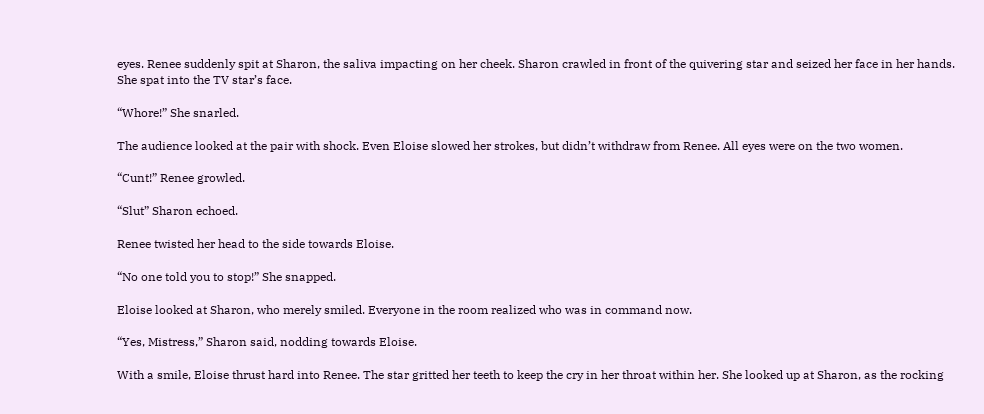eyes. Renee suddenly spit at Sharon, the saliva impacting on her cheek. Sharon crawled in front of the quivering star and seized her face in her hands. She spat into the TV star’s face.

“Whore!” She snarled.

The audience looked at the pair with shock. Even Eloise slowed her strokes, but didn’t withdraw from Renee. All eyes were on the two women.

“Cunt!” Renee growled.

“Slut” Sharon echoed.

Renee twisted her head to the side towards Eloise.

“No one told you to stop!” She snapped.

Eloise looked at Sharon, who merely smiled. Everyone in the room realized who was in command now.

“Yes, Mistress,” Sharon said, nodding towards Eloise.

With a smile, Eloise thrust hard into Renee. The star gritted her teeth to keep the cry in her throat within her. She looked up at Sharon, as the rocking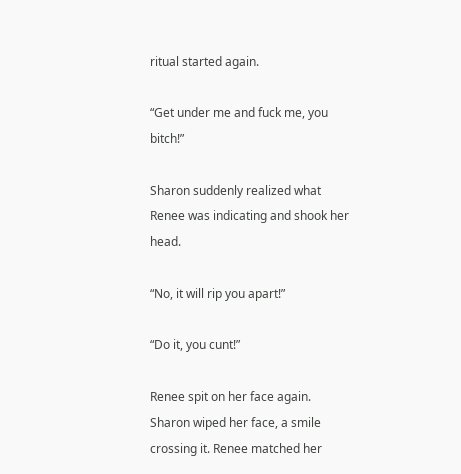ritual started again.

“Get under me and fuck me, you bitch!”

Sharon suddenly realized what Renee was indicating and shook her head.

“No, it will rip you apart!”

“Do it, you cunt!”

Renee spit on her face again. Sharon wiped her face, a smile crossing it. Renee matched her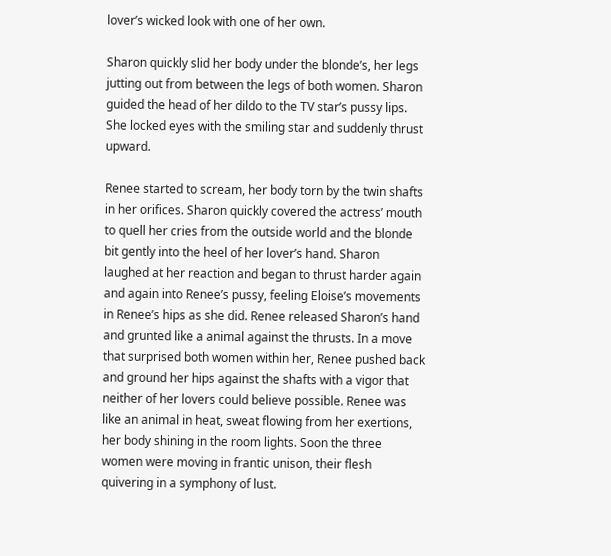lover’s wicked look with one of her own.

Sharon quickly slid her body under the blonde’s, her legs jutting out from between the legs of both women. Sharon guided the head of her dildo to the TV star’s pussy lips. She locked eyes with the smiling star and suddenly thrust upward.

Renee started to scream, her body torn by the twin shafts in her orifices. Sharon quickly covered the actress’ mouth to quell her cries from the outside world and the blonde bit gently into the heel of her lover’s hand. Sharon laughed at her reaction and began to thrust harder again and again into Renee’s pussy, feeling Eloise’s movements in Renee’s hips as she did. Renee released Sharon’s hand and grunted like a animal against the thrusts. In a move that surprised both women within her, Renee pushed back and ground her hips against the shafts with a vigor that neither of her lovers could believe possible. Renee was like an animal in heat, sweat flowing from her exertions, her body shining in the room lights. Soon the three women were moving in frantic unison, their flesh quivering in a symphony of lust.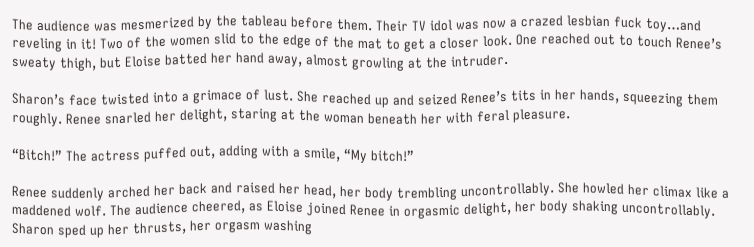The audience was mesmerized by the tableau before them. Their TV idol was now a crazed lesbian fuck toy…and reveling in it! Two of the women slid to the edge of the mat to get a closer look. One reached out to touch Renee’s sweaty thigh, but Eloise batted her hand away, almost growling at the intruder.

Sharon’s face twisted into a grimace of lust. She reached up and seized Renee’s tits in her hands, squeezing them roughly. Renee snarled her delight, staring at the woman beneath her with feral pleasure.

“Bitch!” The actress puffed out, adding with a smile, “My bitch!”

Renee suddenly arched her back and raised her head, her body trembling uncontrollably. She howled her climax like a maddened wolf. The audience cheered, as Eloise joined Renee in orgasmic delight, her body shaking uncontrollably. Sharon sped up her thrusts, her orgasm washing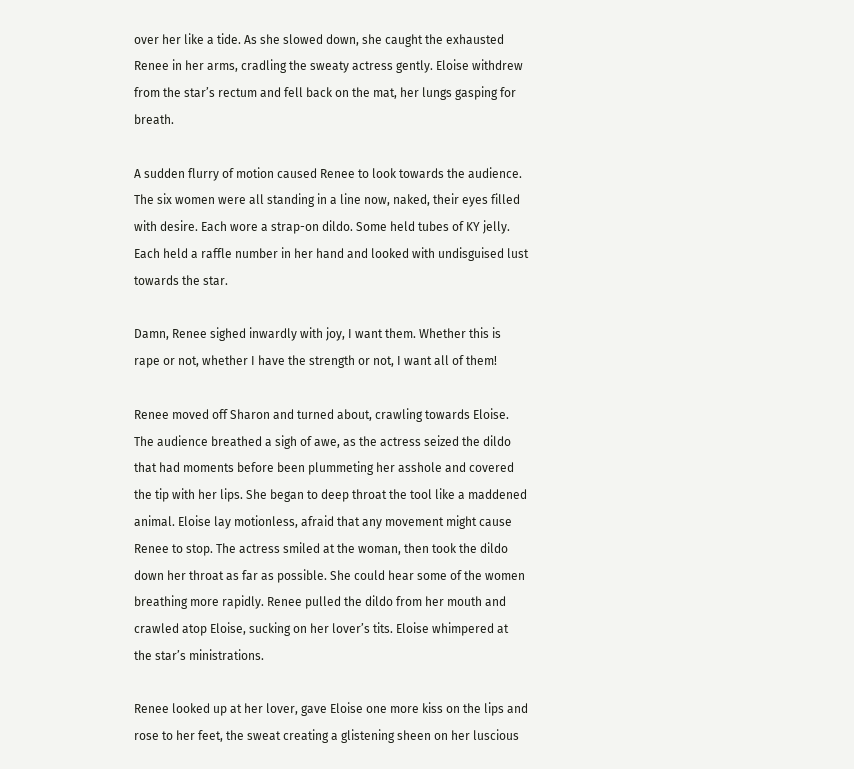over her like a tide. As she slowed down, she caught the exhausted Renee in her arms, cradling the sweaty actress gently. Eloise withdrew from the star’s rectum and fell back on the mat, her lungs gasping for breath.

A sudden flurry of motion caused Renee to look towards the audience. The six women were all standing in a line now, naked, their eyes filled with desire. Each wore a strap-on dildo. Some held tubes of KY jelly. Each held a raffle number in her hand and looked with undisguised lust towards the star.

Damn, Renee sighed inwardly with joy, I want them. Whether this is rape or not, whether I have the strength or not, I want all of them!

Renee moved off Sharon and turned about, crawling towards Eloise. The audience breathed a sigh of awe, as the actress seized the dildo that had moments before been plummeting her asshole and covered the tip with her lips. She began to deep throat the tool like a maddened animal. Eloise lay motionless, afraid that any movement might cause Renee to stop. The actress smiled at the woman, then took the dildo down her throat as far as possible. She could hear some of the women breathing more rapidly. Renee pulled the dildo from her mouth and crawled atop Eloise, sucking on her lover’s tits. Eloise whimpered at the star’s ministrations.

Renee looked up at her lover, gave Eloise one more kiss on the lips and rose to her feet, the sweat creating a glistening sheen on her luscious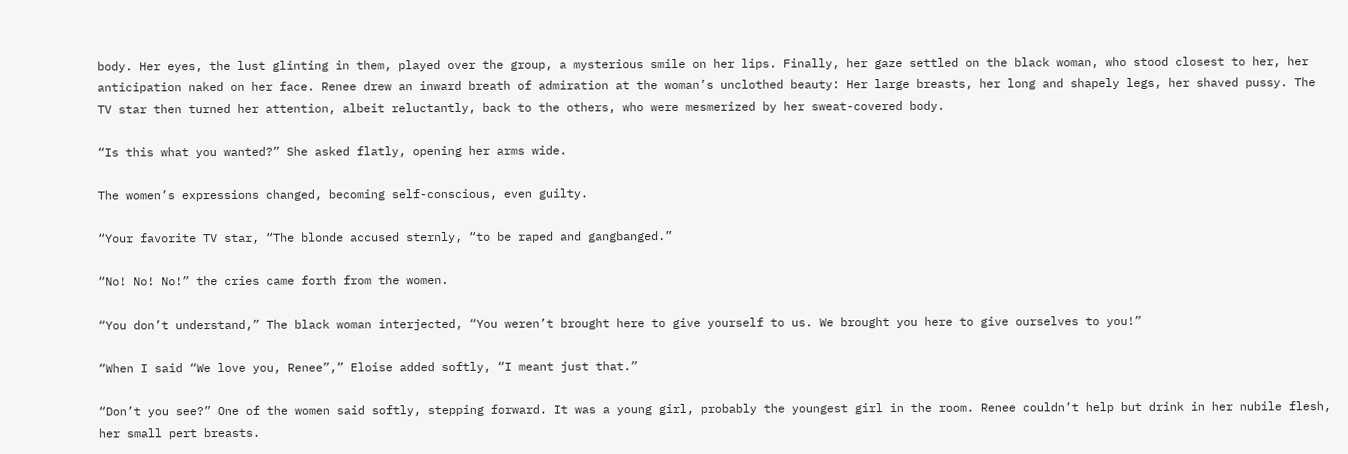body. Her eyes, the lust glinting in them, played over the group, a mysterious smile on her lips. Finally, her gaze settled on the black woman, who stood closest to her, her anticipation naked on her face. Renee drew an inward breath of admiration at the woman’s unclothed beauty: Her large breasts, her long and shapely legs, her shaved pussy. The TV star then turned her attention, albeit reluctantly, back to the others, who were mesmerized by her sweat-covered body.

“Is this what you wanted?” She asked flatly, opening her arms wide.

The women’s expressions changed, becoming self-conscious, even guilty.

“Your favorite TV star, “The blonde accused sternly, “to be raped and gangbanged.”

“No! No! No!” the cries came forth from the women.

“You don’t understand,” The black woman interjected, “You weren’t brought here to give yourself to us. We brought you here to give ourselves to you!”

“When I said “We love you, Renee”,” Eloise added softly, “I meant just that.”

“Don’t you see?” One of the women said softly, stepping forward. It was a young girl, probably the youngest girl in the room. Renee couldn’t help but drink in her nubile flesh, her small pert breasts.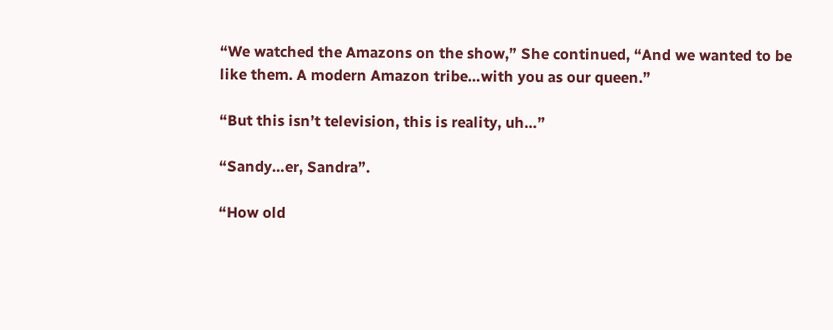“We watched the Amazons on the show,” She continued, “And we wanted to be like them. A modern Amazon tribe…with you as our queen.”

“But this isn’t television, this is reality, uh…”

“Sandy…er, Sandra”.

“How old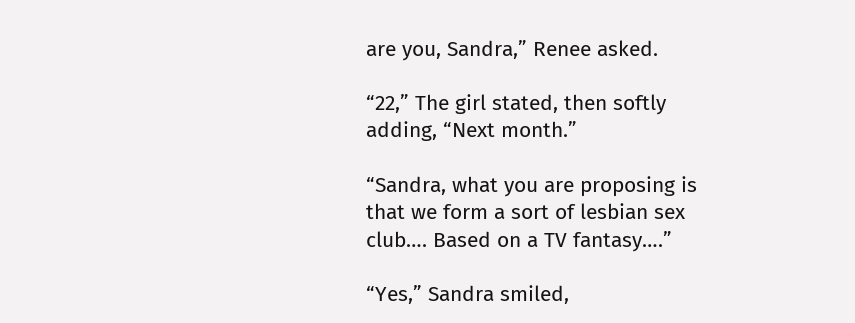are you, Sandra,” Renee asked.

“22,” The girl stated, then softly adding, “Next month.”

“Sandra, what you are proposing is that we form a sort of lesbian sex club…. Based on a TV fantasy….”

“Yes,” Sandra smiled,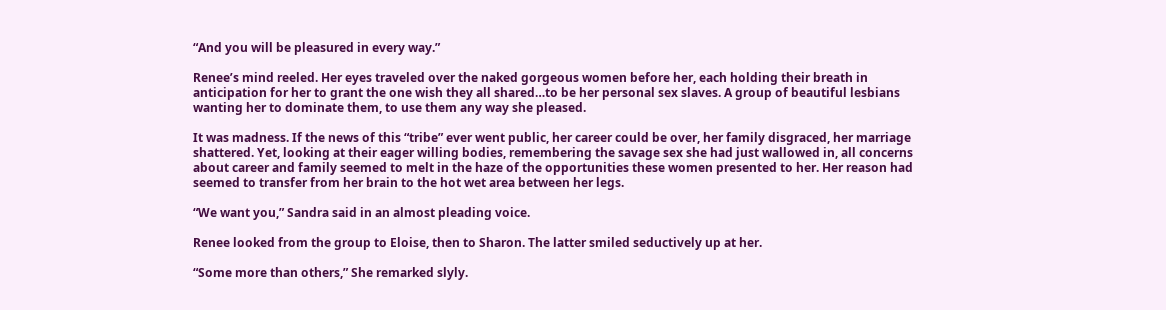“And you will be pleasured in every way.”

Renee’s mind reeled. Her eyes traveled over the naked gorgeous women before her, each holding their breath in anticipation for her to grant the one wish they all shared…to be her personal sex slaves. A group of beautiful lesbians wanting her to dominate them, to use them any way she pleased.

It was madness. If the news of this “tribe” ever went public, her career could be over, her family disgraced, her marriage shattered. Yet, looking at their eager willing bodies, remembering the savage sex she had just wallowed in, all concerns about career and family seemed to melt in the haze of the opportunities these women presented to her. Her reason had seemed to transfer from her brain to the hot wet area between her legs.

“We want you,” Sandra said in an almost pleading voice.

Renee looked from the group to Eloise, then to Sharon. The latter smiled seductively up at her.

“Some more than others,” She remarked slyly.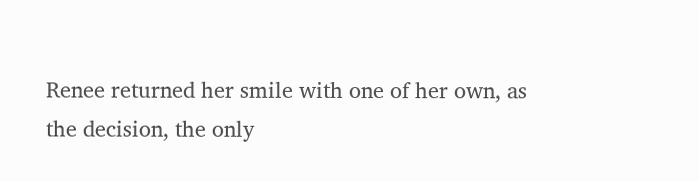Renee returned her smile with one of her own, as the decision, the only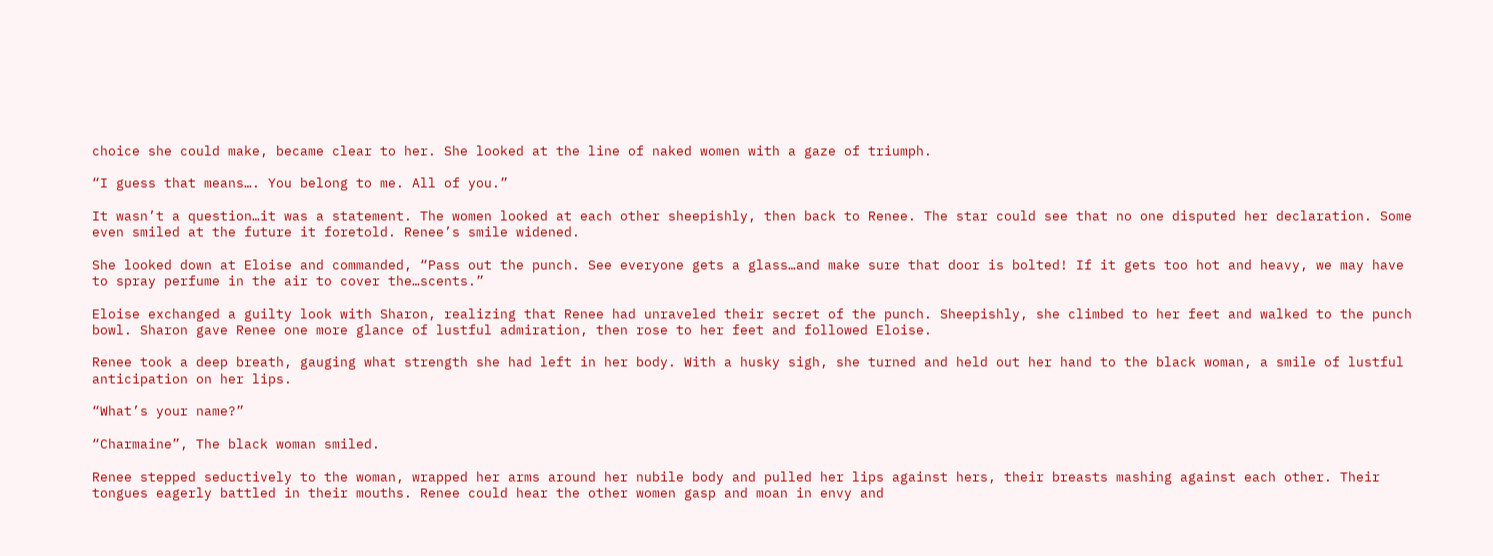choice she could make, became clear to her. She looked at the line of naked women with a gaze of triumph.

“I guess that means…. You belong to me. All of you.”

It wasn’t a question…it was a statement. The women looked at each other sheepishly, then back to Renee. The star could see that no one disputed her declaration. Some even smiled at the future it foretold. Renee’s smile widened.

She looked down at Eloise and commanded, “Pass out the punch. See everyone gets a glass…and make sure that door is bolted! If it gets too hot and heavy, we may have to spray perfume in the air to cover the…scents.”

Eloise exchanged a guilty look with Sharon, realizing that Renee had unraveled their secret of the punch. Sheepishly, she climbed to her feet and walked to the punch bowl. Sharon gave Renee one more glance of lustful admiration, then rose to her feet and followed Eloise.

Renee took a deep breath, gauging what strength she had left in her body. With a husky sigh, she turned and held out her hand to the black woman, a smile of lustful anticipation on her lips.

“What’s your name?”

“Charmaine”, The black woman smiled.

Renee stepped seductively to the woman, wrapped her arms around her nubile body and pulled her lips against hers, their breasts mashing against each other. Their tongues eagerly battled in their mouths. Renee could hear the other women gasp and moan in envy and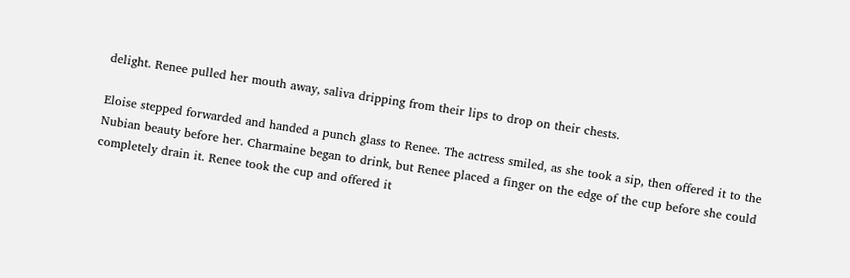delight. Renee pulled her mouth away, saliva dripping from their lips to drop on their chests.

Eloise stepped forwarded and handed a punch glass to Renee. The actress smiled, as she took a sip, then offered it to the Nubian beauty before her. Charmaine began to drink, but Renee placed a finger on the edge of the cup before she could completely drain it. Renee took the cup and offered it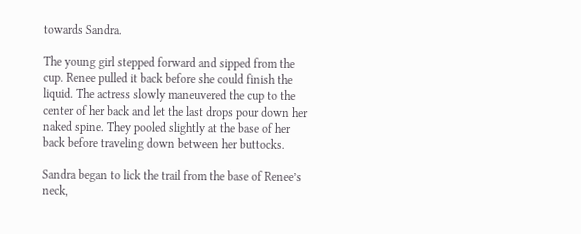towards Sandra.

The young girl stepped forward and sipped from the cup. Renee pulled it back before she could finish the liquid. The actress slowly maneuvered the cup to the center of her back and let the last drops pour down her naked spine. They pooled slightly at the base of her back before traveling down between her buttocks.

Sandra began to lick the trail from the base of Renee’s neck,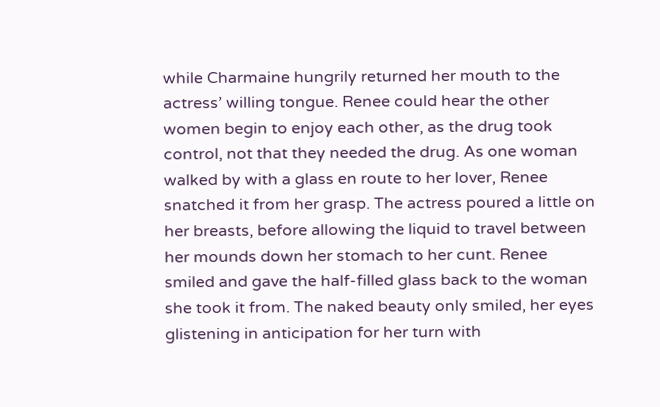while Charmaine hungrily returned her mouth to the actress’ willing tongue. Renee could hear the other women begin to enjoy each other, as the drug took control, not that they needed the drug. As one woman walked by with a glass en route to her lover, Renee snatched it from her grasp. The actress poured a little on her breasts, before allowing the liquid to travel between her mounds down her stomach to her cunt. Renee smiled and gave the half-filled glass back to the woman she took it from. The naked beauty only smiled, her eyes glistening in anticipation for her turn with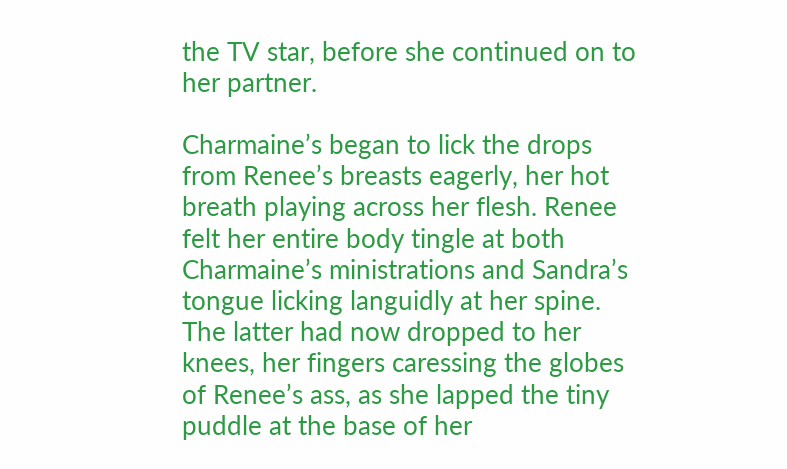the TV star, before she continued on to her partner.

Charmaine’s began to lick the drops from Renee’s breasts eagerly, her hot breath playing across her flesh. Renee felt her entire body tingle at both Charmaine’s ministrations and Sandra’s tongue licking languidly at her spine. The latter had now dropped to her knees, her fingers caressing the globes of Renee’s ass, as she lapped the tiny puddle at the base of her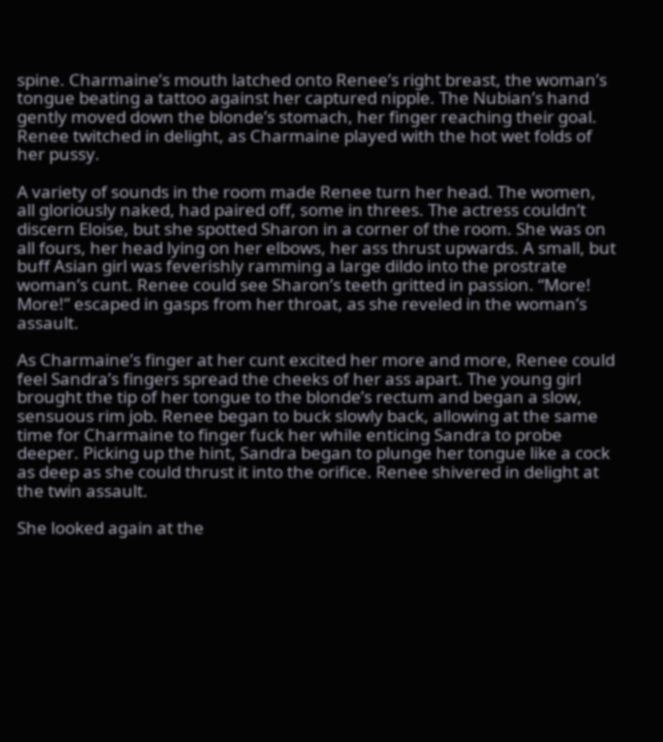spine. Charmaine’s mouth latched onto Renee’s right breast, the woman’s tongue beating a tattoo against her captured nipple. The Nubian’s hand gently moved down the blonde’s stomach, her finger reaching their goal. Renee twitched in delight, as Charmaine played with the hot wet folds of her pussy.

A variety of sounds in the room made Renee turn her head. The women, all gloriously naked, had paired off, some in threes. The actress couldn’t discern Eloise, but she spotted Sharon in a corner of the room. She was on all fours, her head lying on her elbows, her ass thrust upwards. A small, but buff Asian girl was feverishly ramming a large dildo into the prostrate woman’s cunt. Renee could see Sharon’s teeth gritted in passion. “More! More!” escaped in gasps from her throat, as she reveled in the woman’s assault.

As Charmaine’s finger at her cunt excited her more and more, Renee could feel Sandra’s fingers spread the cheeks of her ass apart. The young girl brought the tip of her tongue to the blonde’s rectum and began a slow, sensuous rim job. Renee began to buck slowly back, allowing at the same time for Charmaine to finger fuck her while enticing Sandra to probe deeper. Picking up the hint, Sandra began to plunge her tongue like a cock as deep as she could thrust it into the orifice. Renee shivered in delight at the twin assault.

She looked again at the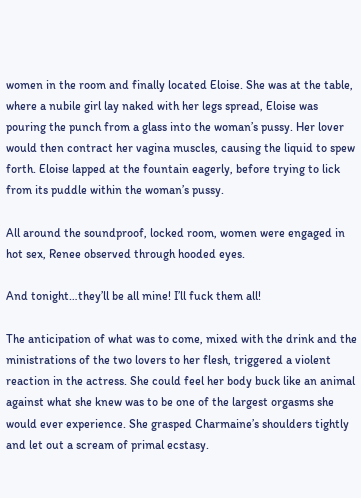women in the room and finally located Eloise. She was at the table, where a nubile girl lay naked with her legs spread, Eloise was pouring the punch from a glass into the woman’s pussy. Her lover would then contract her vagina muscles, causing the liquid to spew forth. Eloise lapped at the fountain eagerly, before trying to lick from its puddle within the woman’s pussy.

All around the soundproof, locked room, women were engaged in hot sex, Renee observed through hooded eyes.

And tonight…they’ll be all mine! I’ll fuck them all!

The anticipation of what was to come, mixed with the drink and the ministrations of the two lovers to her flesh, triggered a violent reaction in the actress. She could feel her body buck like an animal against what she knew was to be one of the largest orgasms she would ever experience. She grasped Charmaine’s shoulders tightly and let out a scream of primal ecstasy.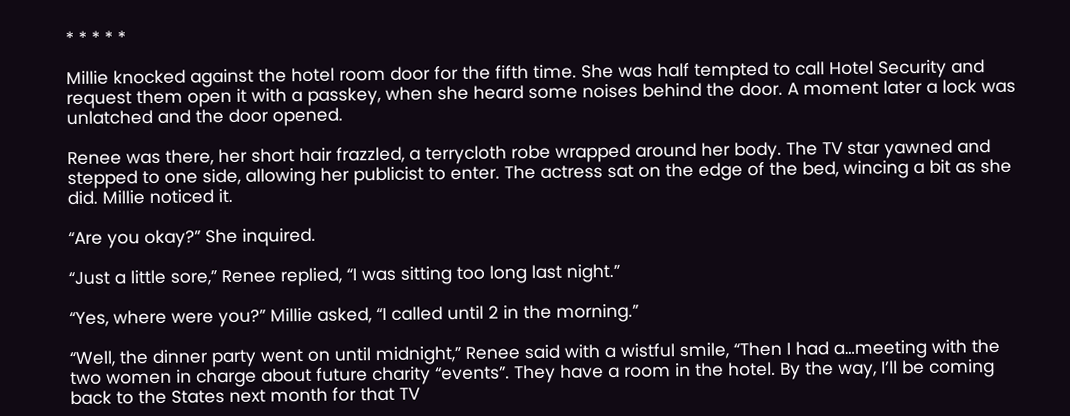* * * * *

Millie knocked against the hotel room door for the fifth time. She was half tempted to call Hotel Security and request them open it with a passkey, when she heard some noises behind the door. A moment later a lock was unlatched and the door opened.

Renee was there, her short hair frazzled, a terrycloth robe wrapped around her body. The TV star yawned and stepped to one side, allowing her publicist to enter. The actress sat on the edge of the bed, wincing a bit as she did. Millie noticed it.

“Are you okay?” She inquired.

“Just a little sore,” Renee replied, “I was sitting too long last night.”

“Yes, where were you?” Millie asked, “I called until 2 in the morning.”

“Well, the dinner party went on until midnight,” Renee said with a wistful smile, “Then I had a…meeting with the two women in charge about future charity “events”. They have a room in the hotel. By the way, I’ll be coming back to the States next month for that TV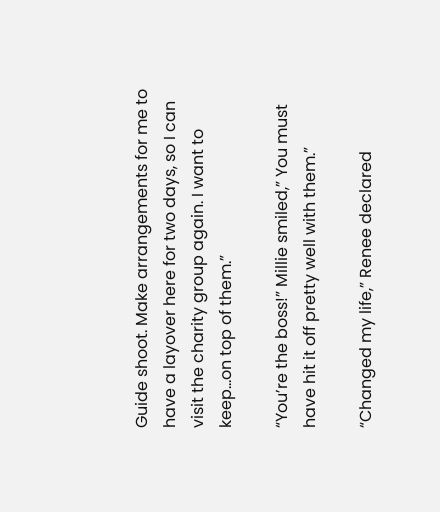Guide shoot. Make arrangements for me to have a layover here for two days, so I can visit the charity group again. I want to keep…on top of them.”

“You’re the boss!” Millie smiled,” You must have hit it off pretty well with them.”

“Changed my life,” Renee declared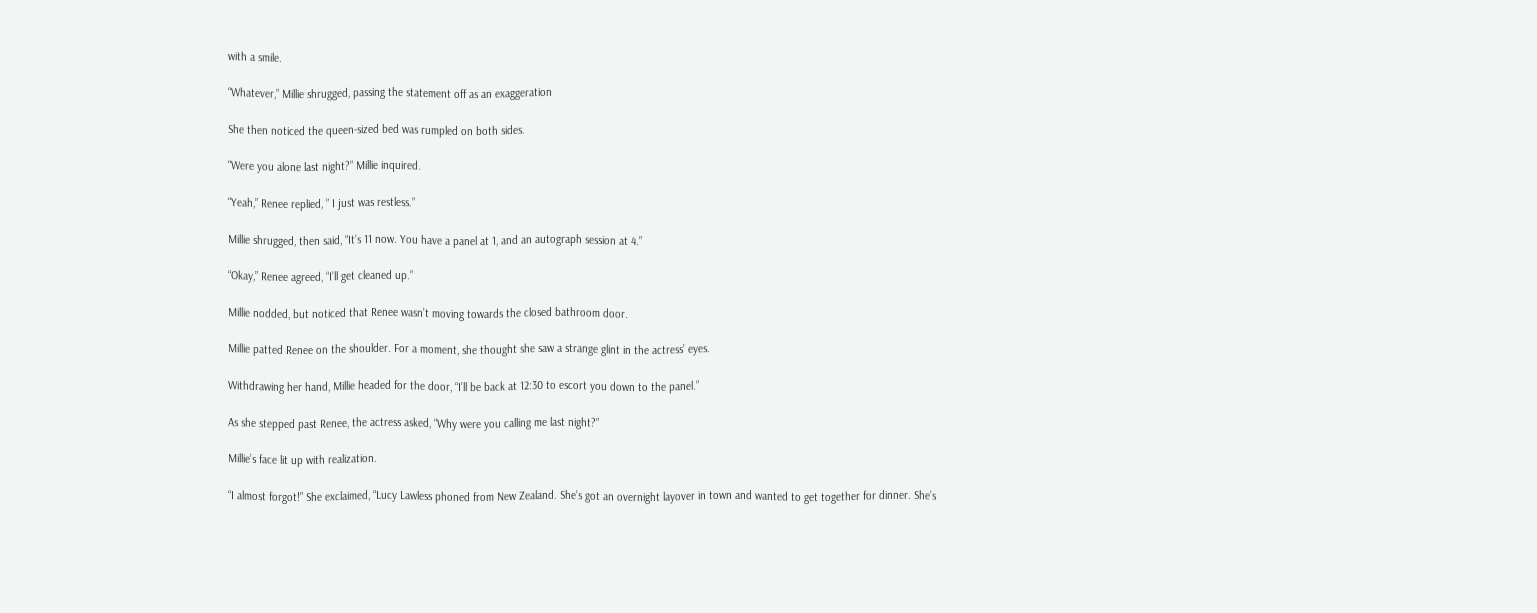with a smile.

“Whatever,” Millie shrugged, passing the statement off as an exaggeration

She then noticed the queen-sized bed was rumpled on both sides.

“Were you alone last night?” Millie inquired.

“Yeah,” Renee replied, ” I just was restless.”

Millie shrugged, then said, “It’s 11 now. You have a panel at 1, and an autograph session at 4.”

“Okay,” Renee agreed, “I’ll get cleaned up.”

Millie nodded, but noticed that Renee wasn’t moving towards the closed bathroom door.

Millie patted Renee on the shoulder. For a moment, she thought she saw a strange glint in the actress’ eyes.

Withdrawing her hand, Millie headed for the door, “I’ll be back at 12:30 to escort you down to the panel.”

As she stepped past Renee, the actress asked, “Why were you calling me last night?”

Millie’s face lit up with realization.

“I almost forgot!” She exclaimed, “Lucy Lawless phoned from New Zealand. She’s got an overnight layover in town and wanted to get together for dinner. She’s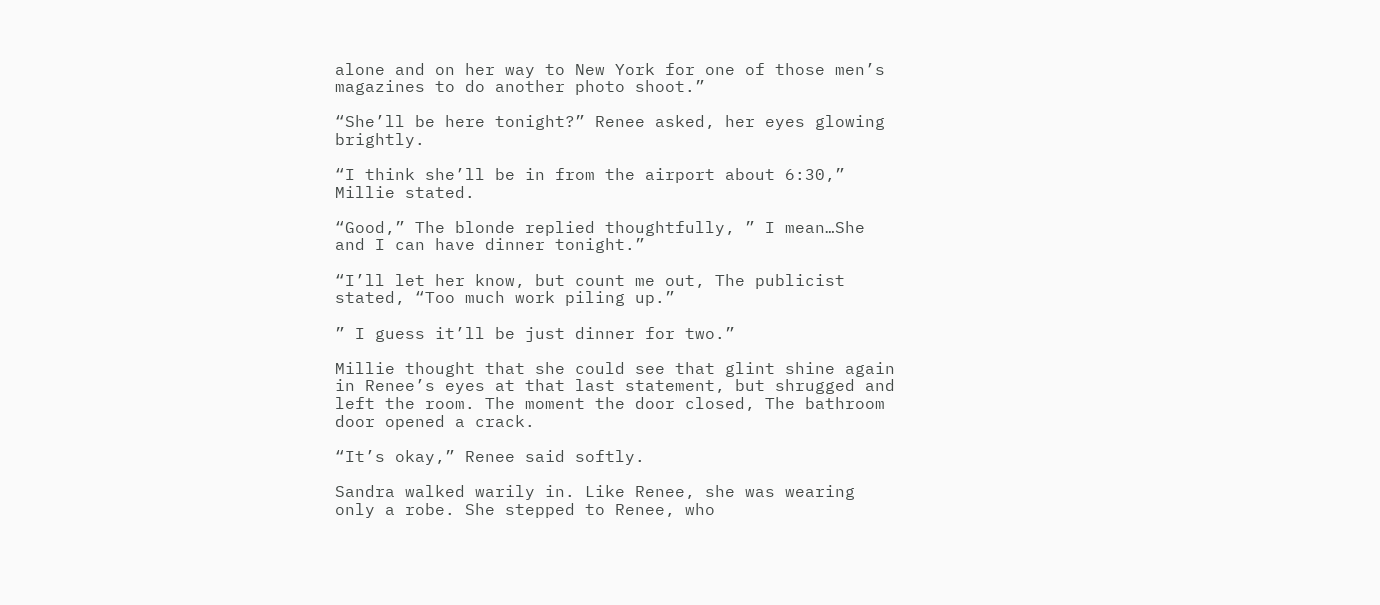alone and on her way to New York for one of those men’s magazines to do another photo shoot.”

“She’ll be here tonight?” Renee asked, her eyes glowing brightly.

“I think she’ll be in from the airport about 6:30,” Millie stated.

“Good,” The blonde replied thoughtfully, ” I mean…She and I can have dinner tonight.”

“I’ll let her know, but count me out, The publicist stated, “Too much work piling up.”

” I guess it’ll be just dinner for two.”

Millie thought that she could see that glint shine again in Renee’s eyes at that last statement, but shrugged and left the room. The moment the door closed, The bathroom door opened a crack.

“It’s okay,” Renee said softly.

Sandra walked warily in. Like Renee, she was wearing only a robe. She stepped to Renee, who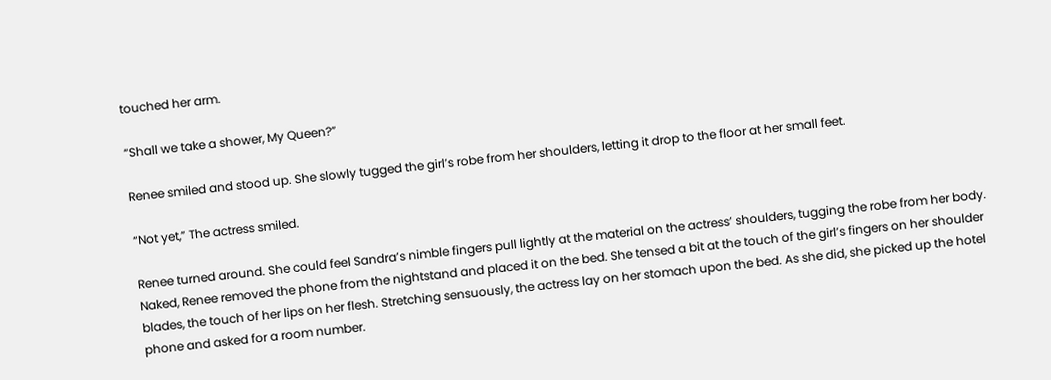touched her arm.

“Shall we take a shower, My Queen?”

Renee smiled and stood up. She slowly tugged the girl’s robe from her shoulders, letting it drop to the floor at her small feet.

“Not yet,” The actress smiled.

Renee turned around. She could feel Sandra’s nimble fingers pull lightly at the material on the actress’ shoulders, tugging the robe from her body. Naked, Renee removed the phone from the nightstand and placed it on the bed. She tensed a bit at the touch of the girl’s fingers on her shoulder blades, the touch of her lips on her flesh. Stretching sensuously, the actress lay on her stomach upon the bed. As she did, she picked up the hotel phone and asked for a room number.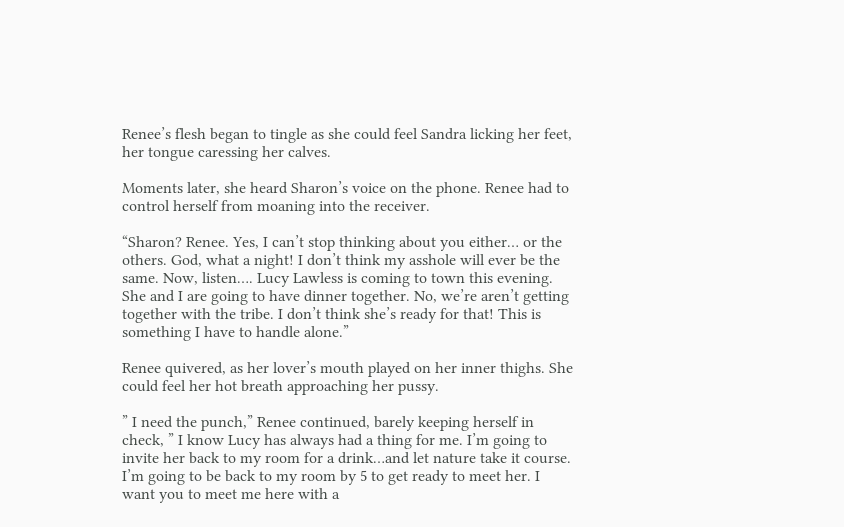Renee’s flesh began to tingle as she could feel Sandra licking her feet, her tongue caressing her calves.

Moments later, she heard Sharon’s voice on the phone. Renee had to control herself from moaning into the receiver.

“Sharon? Renee. Yes, I can’t stop thinking about you either… or the others. God, what a night! I don’t think my asshole will ever be the same. Now, listen…. Lucy Lawless is coming to town this evening. She and I are going to have dinner together. No, we’re aren’t getting together with the tribe. I don’t think she’s ready for that! This is something I have to handle alone.”

Renee quivered, as her lover’s mouth played on her inner thighs. She could feel her hot breath approaching her pussy.

” I need the punch,” Renee continued, barely keeping herself in check, ” I know Lucy has always had a thing for me. I’m going to invite her back to my room for a drink…and let nature take it course. I’m going to be back to my room by 5 to get ready to meet her. I want you to meet me here with a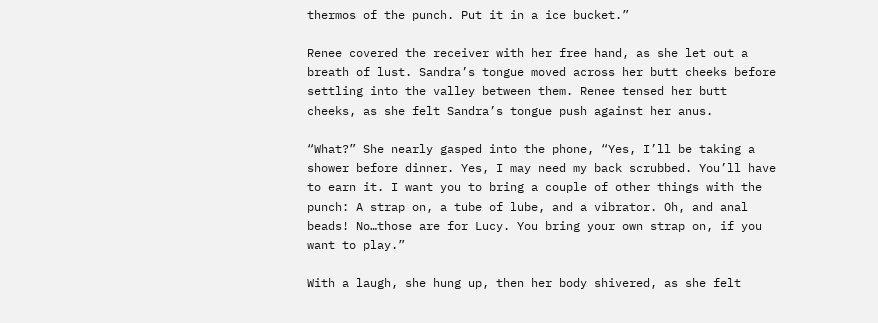thermos of the punch. Put it in a ice bucket.”

Renee covered the receiver with her free hand, as she let out a breath of lust. Sandra’s tongue moved across her butt cheeks before settling into the valley between them. Renee tensed her butt cheeks, as she felt Sandra’s tongue push against her anus.

“What?” She nearly gasped into the phone, “Yes, I’ll be taking a shower before dinner. Yes, I may need my back scrubbed. You’ll have to earn it. I want you to bring a couple of other things with the punch: A strap on, a tube of lube, and a vibrator. Oh, and anal beads! No…those are for Lucy. You bring your own strap on, if you want to play.”

With a laugh, she hung up, then her body shivered, as she felt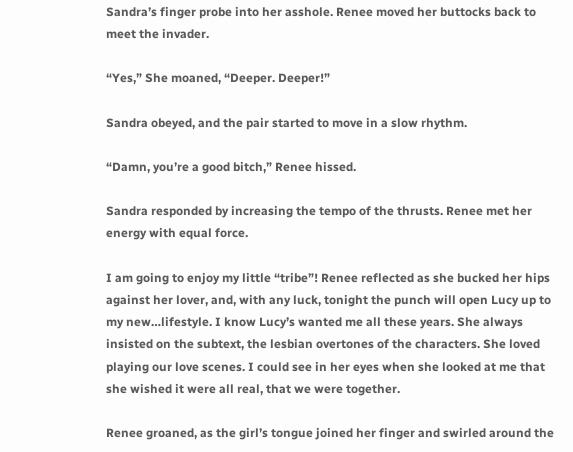Sandra’s finger probe into her asshole. Renee moved her buttocks back to meet the invader.

“Yes,” She moaned, “Deeper. Deeper!”

Sandra obeyed, and the pair started to move in a slow rhythm.

“Damn, you’re a good bitch,” Renee hissed.

Sandra responded by increasing the tempo of the thrusts. Renee met her energy with equal force.

I am going to enjoy my little “tribe”! Renee reflected as she bucked her hips against her lover, and, with any luck, tonight the punch will open Lucy up to my new…lifestyle. I know Lucy’s wanted me all these years. She always insisted on the subtext, the lesbian overtones of the characters. She loved playing our love scenes. I could see in her eyes when she looked at me that she wished it were all real, that we were together.

Renee groaned, as the girl’s tongue joined her finger and swirled around the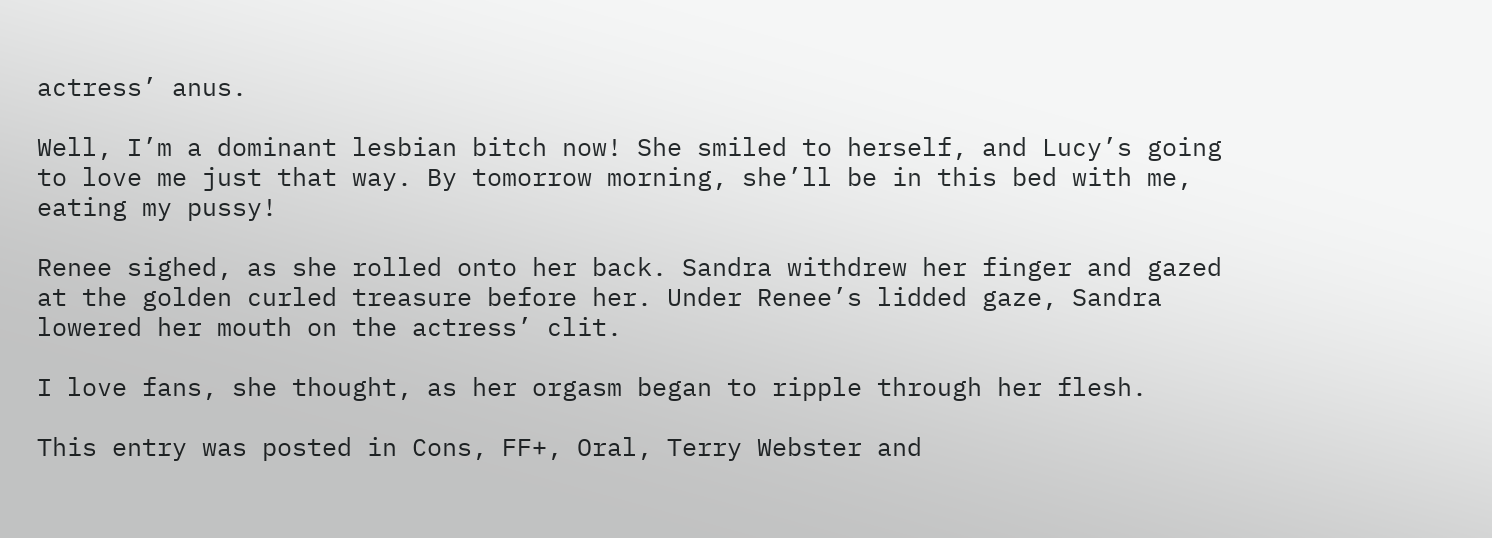actress’ anus.

Well, I’m a dominant lesbian bitch now! She smiled to herself, and Lucy’s going to love me just that way. By tomorrow morning, she’ll be in this bed with me, eating my pussy!

Renee sighed, as she rolled onto her back. Sandra withdrew her finger and gazed at the golden curled treasure before her. Under Renee’s lidded gaze, Sandra lowered her mouth on the actress’ clit.

I love fans, she thought, as her orgasm began to ripple through her flesh.

This entry was posted in Cons, FF+, Oral, Terry Webster and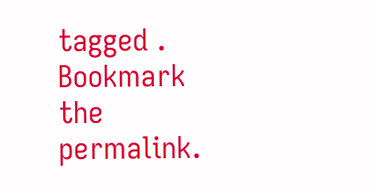tagged . Bookmark the permalink.